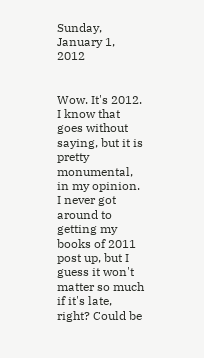Sunday, January 1, 2012


Wow. It's 2012. I know that goes without saying, but it is pretty monumental, in my opinion. I never got around to getting my books of 2011 post up, but I guess it won't matter so much if it's late, right? Could be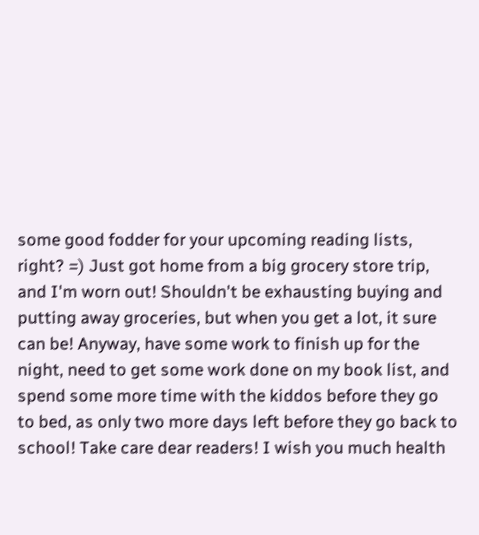some good fodder for your upcoming reading lists, right? =) Just got home from a big grocery store trip, and I'm worn out! Shouldn't be exhausting buying and putting away groceries, but when you get a lot, it sure can be! Anyway, have some work to finish up for the night, need to get some work done on my book list, and spend some more time with the kiddos before they go to bed, as only two more days left before they go back to school! Take care dear readers! I wish you much health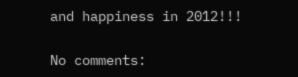and happiness in 2012!!!

No comments: